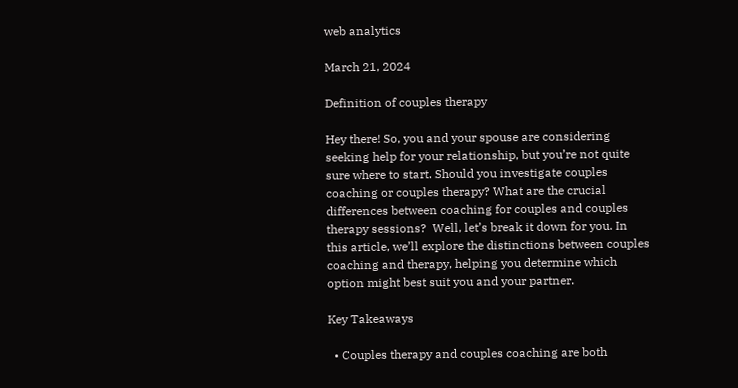web analytics

March 21, 2024

Definition of couples therapy

Hey there! So, you and your spouse are considering seeking help for your relationship, but you’re not quite sure where to start. Should you investigate couples coaching or couples therapy? What are the crucial differences between coaching for couples and couples therapy sessions?  Well, let’s break it down for you. In this article, we’ll explore the distinctions between couples coaching and therapy, helping you determine which option might best suit you and your partner.

Key Takeaways

  • Couples therapy and couples coaching are both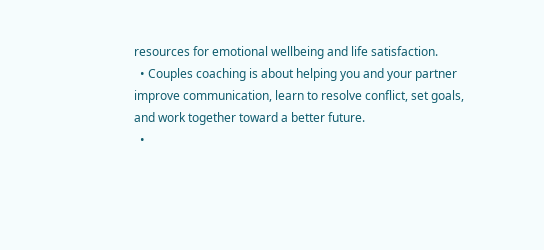resources for emotional wellbeing and life satisfaction.
  • Couples coaching is about helping you and your partner improve communication, learn to resolve conflict, set goals, and work together toward a better future.
  •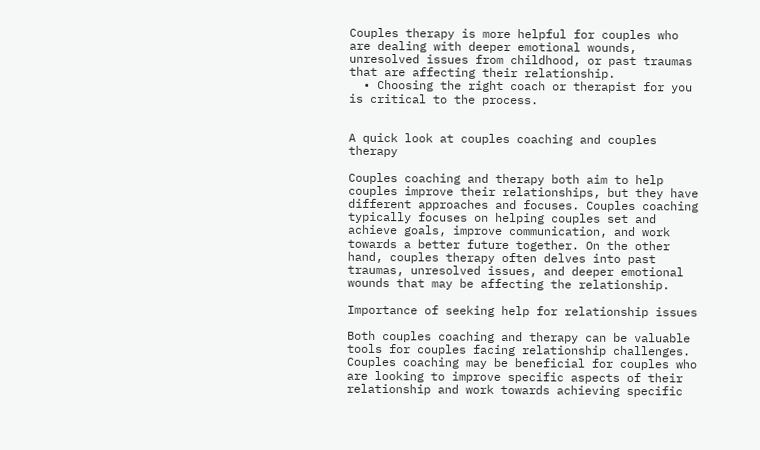Couples therapy is more helpful for couples who are dealing with deeper emotional wounds, unresolved issues from childhood, or past traumas that are affecting their relationship.
  • Choosing the right coach or therapist for you is critical to the process.


A quick look at couples coaching and couples therapy

Couples coaching and therapy both aim to help couples improve their relationships, but they have different approaches and focuses. Couples coaching typically focuses on helping couples set and achieve goals, improve communication, and work towards a better future together. On the other hand, couples therapy often delves into past traumas, unresolved issues, and deeper emotional wounds that may be affecting the relationship.

Importance of seeking help for relationship issues

Both couples coaching and therapy can be valuable tools for couples facing relationship challenges. Couples coaching may be beneficial for couples who are looking to improve specific aspects of their relationship and work towards achieving specific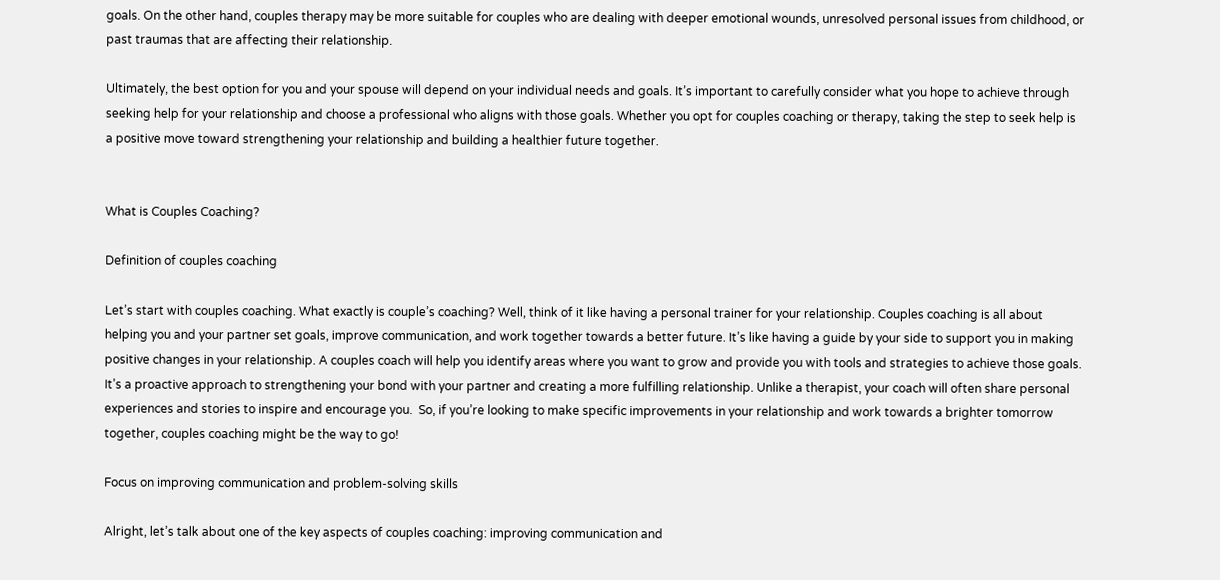goals. On the other hand, couples therapy may be more suitable for couples who are dealing with deeper emotional wounds, unresolved personal issues from childhood, or past traumas that are affecting their relationship.

Ultimately, the best option for you and your spouse will depend on your individual needs and goals. It’s important to carefully consider what you hope to achieve through seeking help for your relationship and choose a professional who aligns with those goals. Whether you opt for couples coaching or therapy, taking the step to seek help is a positive move toward strengthening your relationship and building a healthier future together.


What is Couples Coaching?

Definition of couples coaching

Let’s start with couples coaching. What exactly is couple’s coaching? Well, think of it like having a personal trainer for your relationship. Couples coaching is all about helping you and your partner set goals, improve communication, and work together towards a better future. It’s like having a guide by your side to support you in making positive changes in your relationship. A couples coach will help you identify areas where you want to grow and provide you with tools and strategies to achieve those goals. It’s a proactive approach to strengthening your bond with your partner and creating a more fulfilling relationship. Unlike a therapist, your coach will often share personal experiences and stories to inspire and encourage you.  So, if you’re looking to make specific improvements in your relationship and work towards a brighter tomorrow together, couples coaching might be the way to go!

Focus on improving communication and problem-solving skills

Alright, let’s talk about one of the key aspects of couples coaching: improving communication and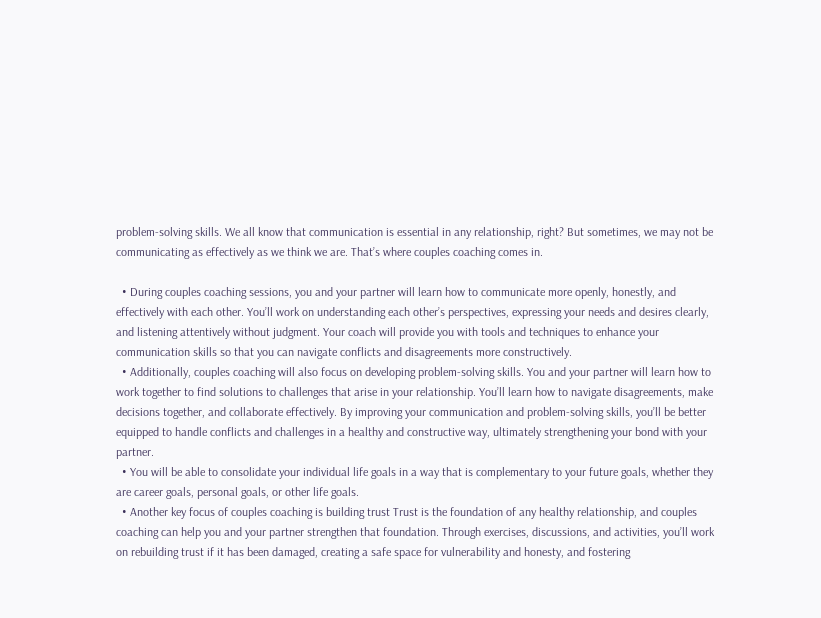problem-solving skills. We all know that communication is essential in any relationship, right? But sometimes, we may not be communicating as effectively as we think we are. That’s where couples coaching comes in.

  • During couples coaching sessions, you and your partner will learn how to communicate more openly, honestly, and effectively with each other. You’ll work on understanding each other’s perspectives, expressing your needs and desires clearly, and listening attentively without judgment. Your coach will provide you with tools and techniques to enhance your communication skills so that you can navigate conflicts and disagreements more constructively.
  • Additionally, couples coaching will also focus on developing problem-solving skills. You and your partner will learn how to work together to find solutions to challenges that arise in your relationship. You’ll learn how to navigate disagreements, make decisions together, and collaborate effectively. By improving your communication and problem-solving skills, you’ll be better equipped to handle conflicts and challenges in a healthy and constructive way, ultimately strengthening your bond with your partner.
  • You will be able to consolidate your individual life goals in a way that is complementary to your future goals, whether they are career goals, personal goals, or other life goals.
  • Another key focus of couples coaching is building trust Trust is the foundation of any healthy relationship, and couples coaching can help you and your partner strengthen that foundation. Through exercises, discussions, and activities, you’ll work on rebuilding trust if it has been damaged, creating a safe space for vulnerability and honesty, and fostering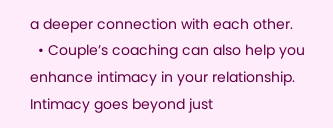a deeper connection with each other.
  • Couple’s coaching can also help you enhance intimacy in your relationship. Intimacy goes beyond just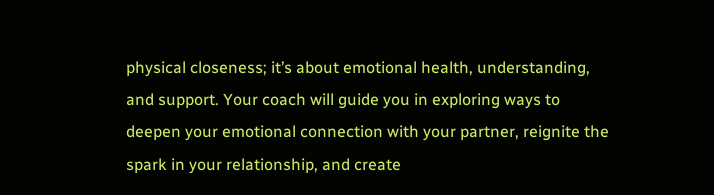physical closeness; it’s about emotional health, understanding, and support. Your coach will guide you in exploring ways to deepen your emotional connection with your partner, reignite the spark in your relationship, and create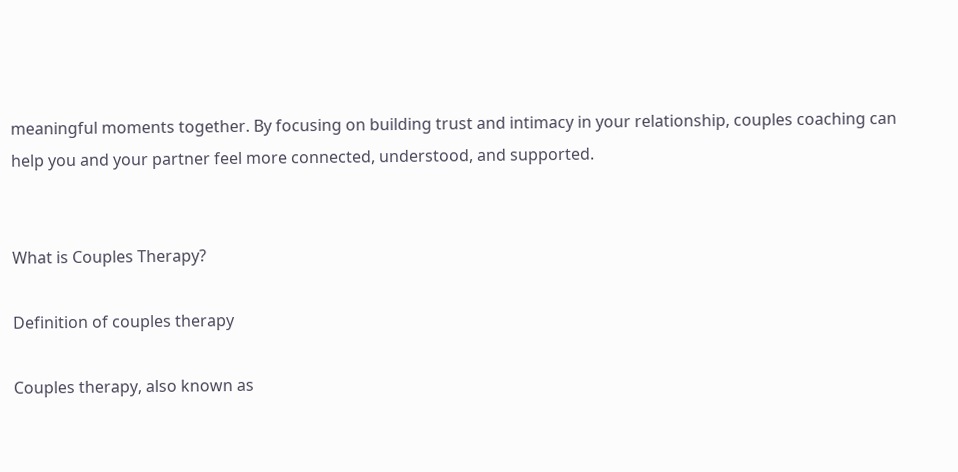meaningful moments together. By focusing on building trust and intimacy in your relationship, couples coaching can help you and your partner feel more connected, understood, and supported.


What is Couples Therapy?

Definition of couples therapy

Couples therapy, also known as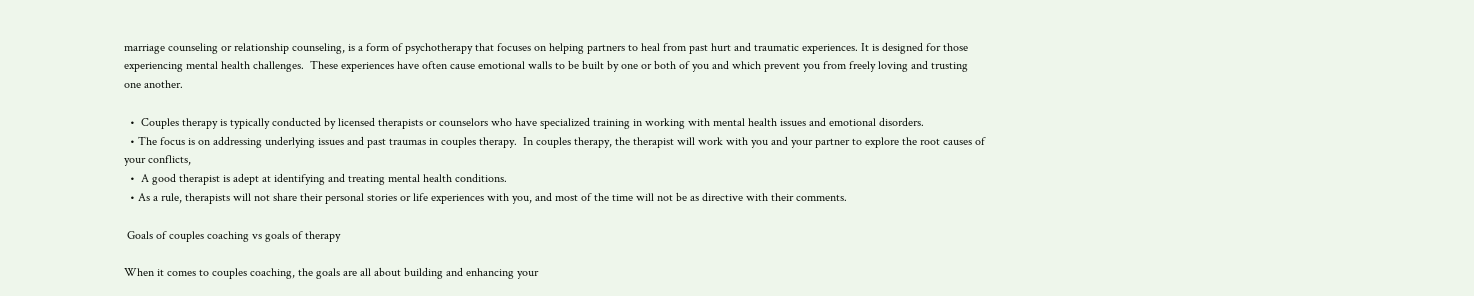marriage counseling or relationship counseling, is a form of psychotherapy that focuses on helping partners to heal from past hurt and traumatic experiences. It is designed for those experiencing mental health challenges.  These experiences have often cause emotional walls to be built by one or both of you and which prevent you from freely loving and trusting one another.

  •  Couples therapy is typically conducted by licensed therapists or counselors who have specialized training in working with mental health issues and emotional disorders.
  • The focus is on addressing underlying issues and past traumas in couples therapy.  In couples therapy, the therapist will work with you and your partner to explore the root causes of your conflicts,
  •  A good therapist is adept at identifying and treating mental health conditions.
  • As a rule, therapists will not share their personal stories or life experiences with you, and most of the time will not be as directive with their comments.

 Goals of couples coaching vs goals of therapy

When it comes to couples coaching, the goals are all about building and enhancing your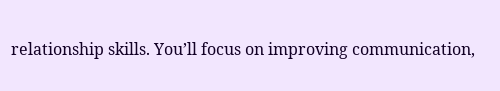relationship skills. You’ll focus on improving communication,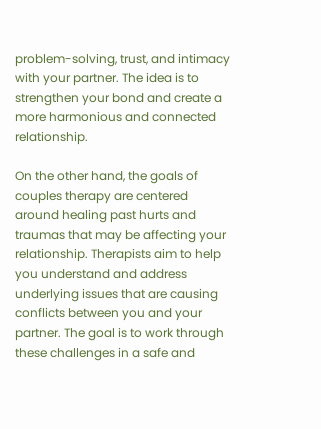problem-solving, trust, and intimacy with your partner. The idea is to strengthen your bond and create a more harmonious and connected relationship.

On the other hand, the goals of couples therapy are centered around healing past hurts and traumas that may be affecting your relationship. Therapists aim to help you understand and address underlying issues that are causing conflicts between you and your partner. The goal is to work through these challenges in a safe and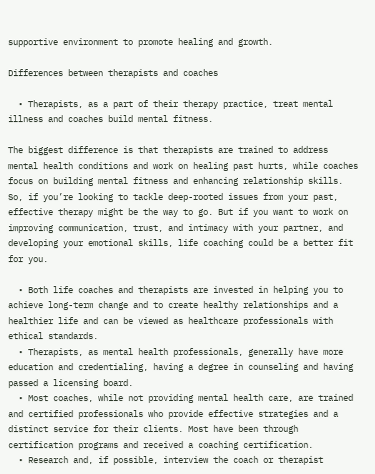supportive environment to promote healing and growth.

Differences between therapists and coaches

  • Therapists, as a part of their therapy practice, treat mental illness and coaches build mental fitness.

The biggest difference is that therapists are trained to address mental health conditions and work on healing past hurts, while coaches focus on building mental fitness and enhancing relationship skills. So, if you’re looking to tackle deep-rooted issues from your past, effective therapy might be the way to go. But if you want to work on improving communication, trust, and intimacy with your partner, and developing your emotional skills, life coaching could be a better fit for you.

  • Both life coaches and therapists are invested in helping you to achieve long-term change and to create healthy relationships and a healthier life and can be viewed as healthcare professionals with ethical standards.
  • Therapists, as mental health professionals, generally have more education and credentialing, having a degree in counseling and having passed a licensing board.
  • Most coaches, while not providing mental health care, are trained and certified professionals who provide effective strategies and a distinct service for their clients. Most have been through certification programs and received a coaching certification.
  • Research and, if possible, interview the coach or therapist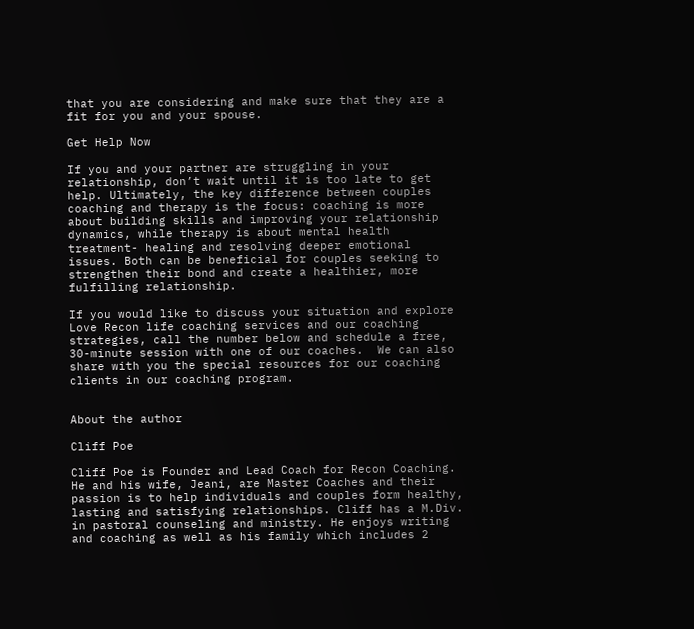that you are considering and make sure that they are a fit for you and your spouse.

Get Help Now

If you and your partner are struggling in your relationship, don’t wait until it is too late to get help. Ultimately, the key difference between couples coaching and therapy is the focus: coaching is more about building skills and improving your relationship dynamics, while therapy is about mental health treatment- healing and resolving deeper emotional issues. Both can be beneficial for couples seeking to strengthen their bond and create a healthier, more fulfilling relationship.

If you would like to discuss your situation and explore Love Recon life coaching services and our coaching strategies, call the number below and schedule a free, 30-minute session with one of our coaches.  We can also share with you the special resources for our coaching clients in our coaching program.


About the author

Cliff Poe

Cliff Poe is Founder and Lead Coach for Recon Coaching. He and his wife, Jeani, are Master Coaches and their passion is to help individuals and couples form healthy, lasting and satisfying relationships. Cliff has a M.Div. in pastoral counseling and ministry. He enjoys writing and coaching as well as his family which includes 2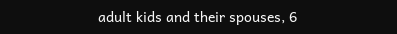adult kids and their spouses, 6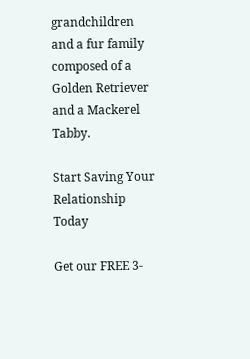grandchildren and a fur family composed of a Golden Retriever and a Mackerel Tabby.

Start Saving Your Relationship Today

Get our FREE 3-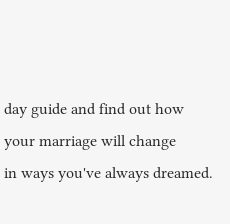day guide and find out how
your marriage will change
in ways you've always dreamed.